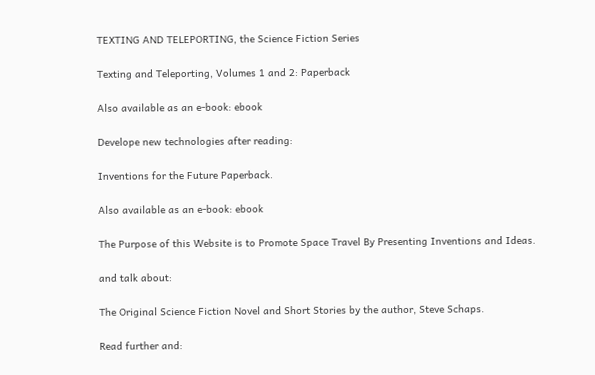TEXTING AND TELEPORTING, the Science Fiction Series

Texting and Teleporting, Volumes 1 and 2: Paperback

Also available as an e-book: ebook

Develope new technologies after reading:

Inventions for the Future Paperback.

Also available as an e-book: ebook

The Purpose of this Website is to Promote Space Travel By Presenting Inventions and Ideas.

and talk about:

The Original Science Fiction Novel and Short Stories by the author, Steve Schaps.

Read further and: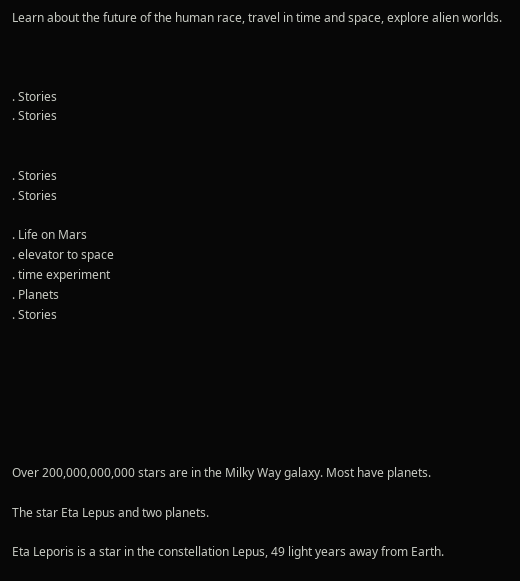Learn about the future of the human race, travel in time and space, explore alien worlds.



. Stories
. Stories


. Stories
. Stories

. Life on Mars
. elevator to space
. time experiment
. Planets
. Stories







Over 200,000,000,000 stars are in the Milky Way galaxy. Most have planets.

The star Eta Lepus and two planets.

Eta Leporis is a star in the constellation Lepus, 49 light years away from Earth.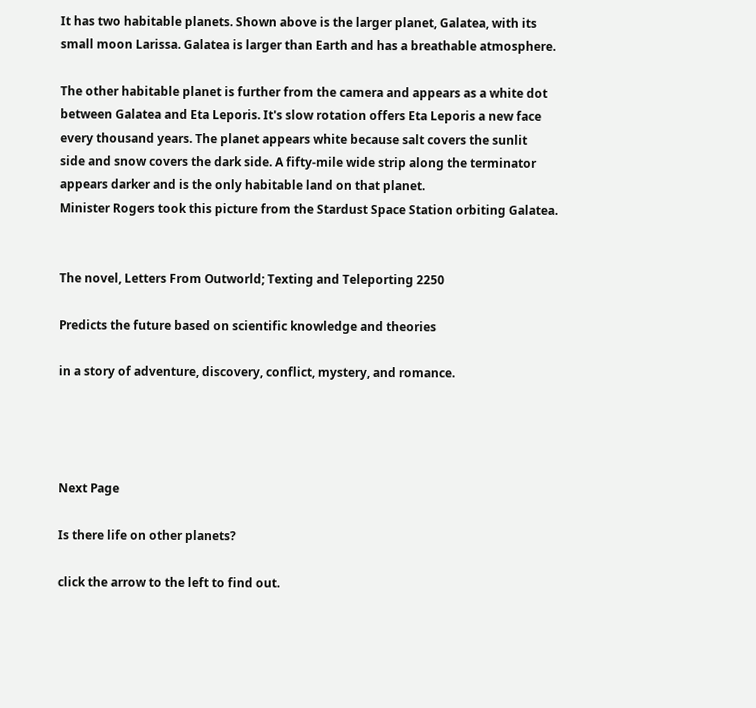It has two habitable planets. Shown above is the larger planet, Galatea, with its
small moon Larissa. Galatea is larger than Earth and has a breathable atmosphere.

The other habitable planet is further from the camera and appears as a white dot
between Galatea and Eta Leporis. It's slow rotation offers Eta Leporis a new face
every thousand years. The planet appears white because salt covers the sunlit
side and snow covers the dark side. A fifty-mile wide strip along the terminator
appears darker and is the only habitable land on that planet.
Minister Rogers took this picture from the Stardust Space Station orbiting Galatea.


The novel, Letters From Outworld; Texting and Teleporting 2250

Predicts the future based on scientific knowledge and theories

in a story of adventure, discovery, conflict, mystery, and romance.




Next Page

Is there life on other planets?

click the arrow to the left to find out.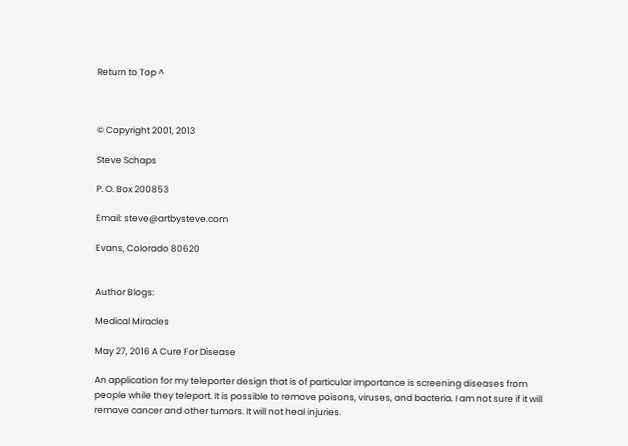Return to Top ^



© Copyright 2001, 2013

Steve Schaps

P. O. Box 200853

Email: steve@artbysteve.com

Evans, Colorado 80620


Author Blogs:

Medical Miracles

May 27, 2016 A Cure For Disease

An application for my teleporter design that is of particular importance is screening diseases from people while they teleport. It is possible to remove poisons, viruses, and bacteria. I am not sure if it will remove cancer and other tumors. It will not heal injuries.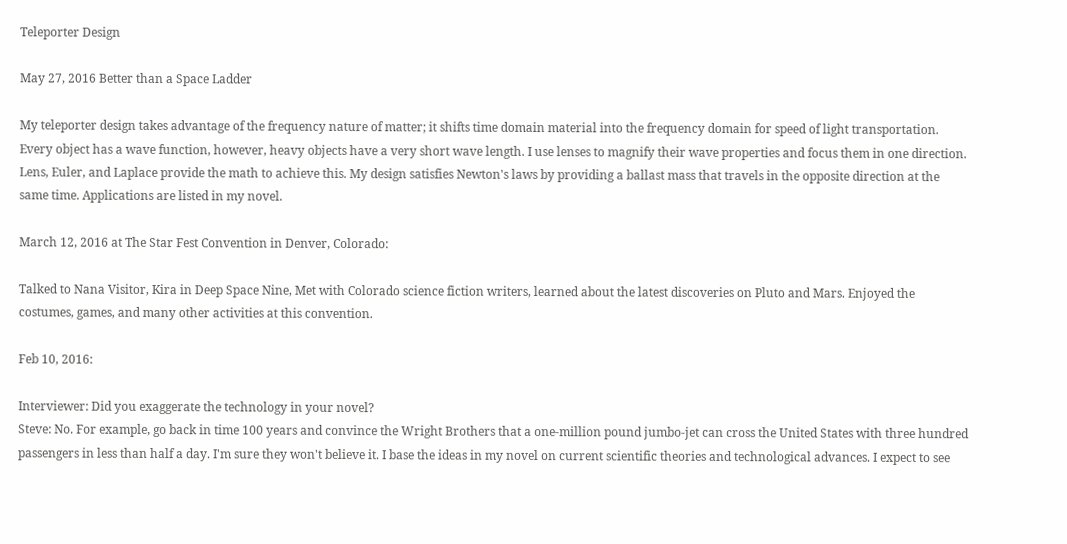Teleporter Design

May 27, 2016 Better than a Space Ladder

My teleporter design takes advantage of the frequency nature of matter; it shifts time domain material into the frequency domain for speed of light transportation. Every object has a wave function, however, heavy objects have a very short wave length. I use lenses to magnify their wave properties and focus them in one direction. Lens, Euler, and Laplace provide the math to achieve this. My design satisfies Newton's laws by providing a ballast mass that travels in the opposite direction at the same time. Applications are listed in my novel.

March 12, 2016 at The Star Fest Convention in Denver, Colorado:

Talked to Nana Visitor, Kira in Deep Space Nine, Met with Colorado science fiction writers, learned about the latest discoveries on Pluto and Mars. Enjoyed the costumes, games, and many other activities at this convention.

Feb 10, 2016:

Interviewer: Did you exaggerate the technology in your novel?
Steve: No. For example, go back in time 100 years and convince the Wright Brothers that a one-million pound jumbo-jet can cross the United States with three hundred passengers in less than half a day. I'm sure they won't believe it. I base the ideas in my novel on current scientific theories and technological advances. I expect to see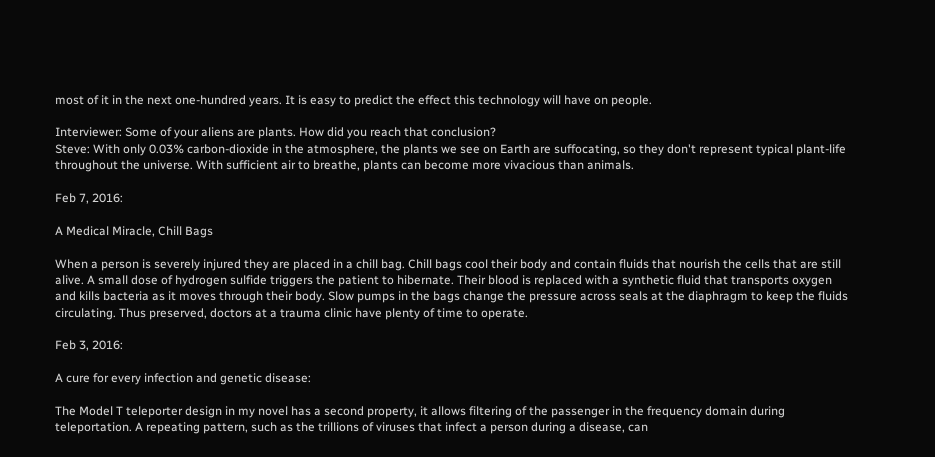most of it in the next one-hundred years. It is easy to predict the effect this technology will have on people.

Interviewer: Some of your aliens are plants. How did you reach that conclusion?
Steve: With only 0.03% carbon-dioxide in the atmosphere, the plants we see on Earth are suffocating, so they don't represent typical plant-life throughout the universe. With sufficient air to breathe, plants can become more vivacious than animals.

Feb 7, 2016:

A Medical Miracle, Chill Bags

When a person is severely injured they are placed in a chill bag. Chill bags cool their body and contain fluids that nourish the cells that are still alive. A small dose of hydrogen sulfide triggers the patient to hibernate. Their blood is replaced with a synthetic fluid that transports oxygen and kills bacteria as it moves through their body. Slow pumps in the bags change the pressure across seals at the diaphragm to keep the fluids circulating. Thus preserved, doctors at a trauma clinic have plenty of time to operate.

Feb 3, 2016:

A cure for every infection and genetic disease:

The Model T teleporter design in my novel has a second property, it allows filtering of the passenger in the frequency domain during teleportation. A repeating pattern, such as the trillions of viruses that infect a person during a disease, can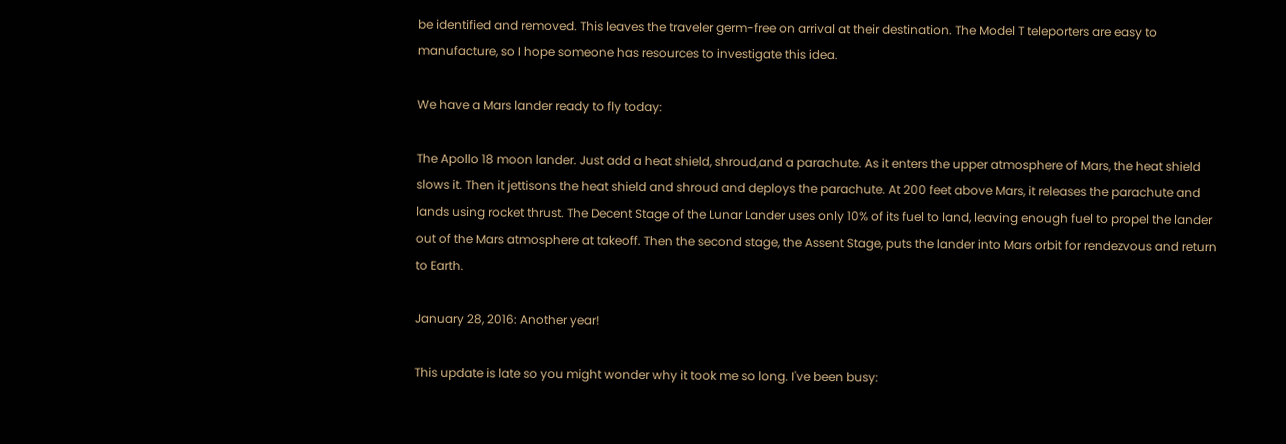be identified and removed. This leaves the traveler germ-free on arrival at their destination. The Model T teleporters are easy to manufacture, so I hope someone has resources to investigate this idea.

We have a Mars lander ready to fly today:

The Apollo 18 moon lander. Just add a heat shield, shroud,and a parachute. As it enters the upper atmosphere of Mars, the heat shield slows it. Then it jettisons the heat shield and shroud and deploys the parachute. At 200 feet above Mars, it releases the parachute and lands using rocket thrust. The Decent Stage of the Lunar Lander uses only 10% of its fuel to land, leaving enough fuel to propel the lander out of the Mars atmosphere at takeoff. Then the second stage, the Assent Stage, puts the lander into Mars orbit for rendezvous and return to Earth.

January 28, 2016: Another year!

This update is late so you might wonder why it took me so long. I've been busy: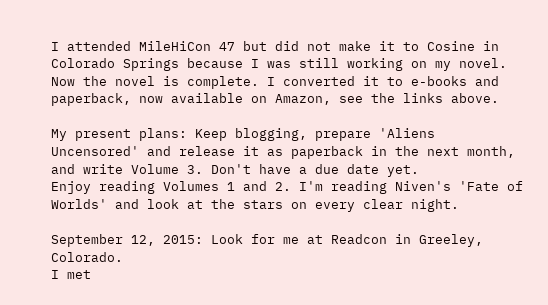I attended MileHiCon 47 but did not make it to Cosine in Colorado Springs because I was still working on my novel.
Now the novel is complete. I converted it to e-books and paperback, now available on Amazon, see the links above.

My present plans: Keep blogging, prepare 'Aliens Uncensored' and release it as paperback in the next month, and write Volume 3. Don't have a due date yet.
Enjoy reading Volumes 1 and 2. I'm reading Niven's 'Fate of Worlds' and look at the stars on every clear night.

September 12, 2015: Look for me at Readcon in Greeley, Colorado.
I met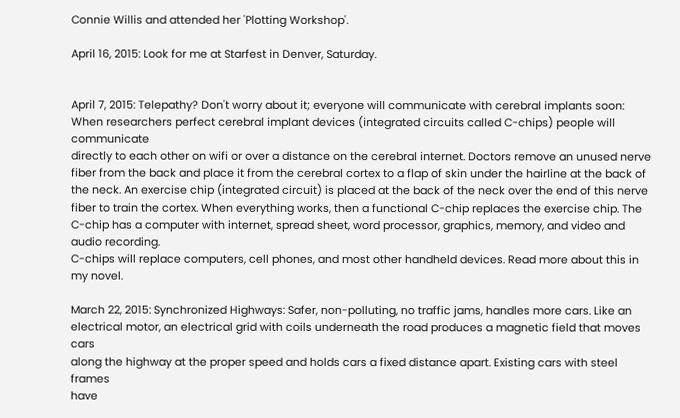Connie Willis and attended her 'Plotting Workshop'.

April 16, 2015: Look for me at Starfest in Denver, Saturday.


April 7, 2015: Telepathy? Don't worry about it; everyone will communicate with cerebral implants soon:
When researchers perfect cerebral implant devices (integrated circuits called C-chips) people will communicate
directly to each other on wifi or over a distance on the cerebral internet. Doctors remove an unused nerve
fiber from the back and place it from the cerebral cortex to a flap of skin under the hairline at the back of
the neck. An exercise chip (integrated circuit) is placed at the back of the neck over the end of this nerve
fiber to train the cortex. When everything works, then a functional C-chip replaces the exercise chip. The
C-chip has a computer with internet, spread sheet, word processor, graphics, memory, and video and audio recording.
C-chips will replace computers, cell phones, and most other handheld devices. Read more about this in my novel.

March 22, 2015: Synchronized Highways: Safer, non-polluting, no traffic jams, handles more cars. Like an
electrical motor, an electrical grid with coils underneath the road produces a magnetic field that moves cars
along the highway at the proper speed and holds cars a fixed distance apart. Existing cars with steel frames
have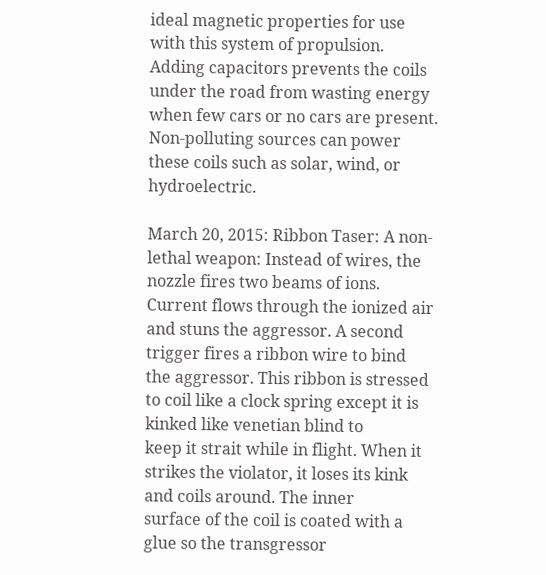ideal magnetic properties for use with this system of propulsion. Adding capacitors prevents the coils
under the road from wasting energy when few cars or no cars are present. Non-polluting sources can power
these coils such as solar, wind, or hydroelectric.

March 20, 2015: Ribbon Taser: A non-lethal weapon: Instead of wires, the nozzle fires two beams of ions.
Current flows through the ionized air and stuns the aggressor. A second trigger fires a ribbon wire to bind
the aggressor. This ribbon is stressed to coil like a clock spring except it is kinked like venetian blind to
keep it strait while in flight. When it strikes the violator, it loses its kink and coils around. The inner
surface of the coil is coated with a glue so the transgressor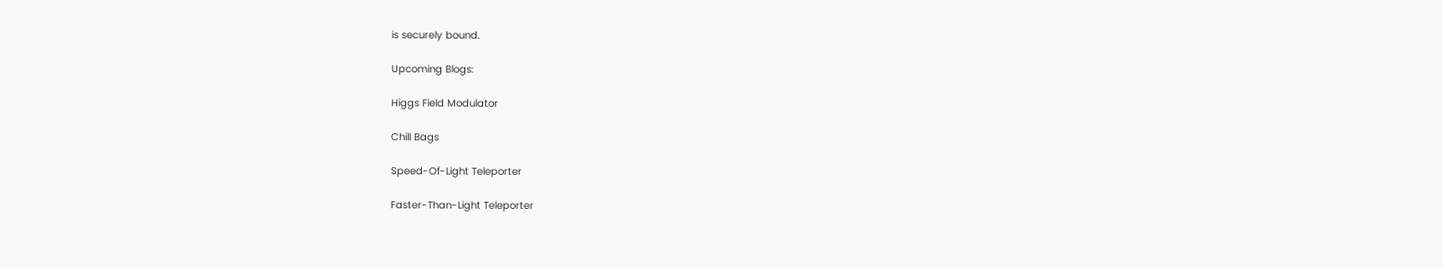is securely bound.

Upcoming Blogs:

Higgs Field Modulator

Chill Bags

Speed-Of-Light Teleporter

Faster-Than-Light Teleporter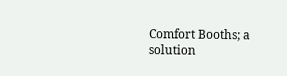Comfort Booths; a solution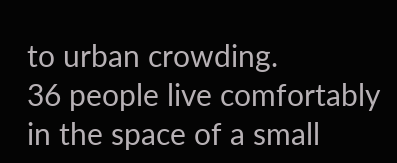to urban crowding.
36 people live comfortably in the space of a small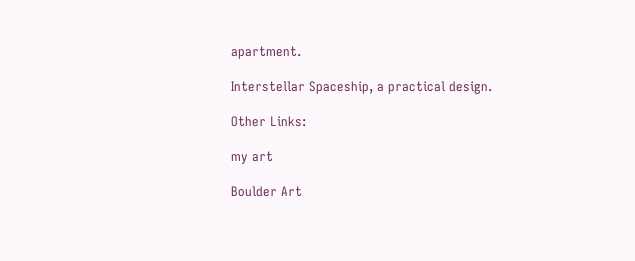apartment.

Interstellar Spaceship, a practical design.

Other Links:

my art

Boulder Art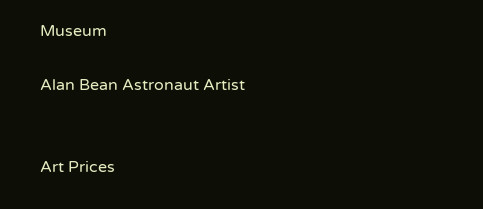Museum

Alan Bean Astronaut Artist


Art Prices